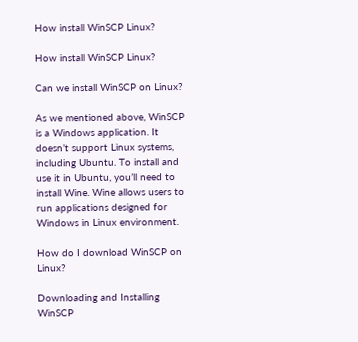How install WinSCP Linux?

How install WinSCP Linux?

Can we install WinSCP on Linux?

As we mentioned above, WinSCP is a Windows application. It doesn’t support Linux systems, including Ubuntu. To install and use it in Ubuntu, you’ll need to install Wine. Wine allows users to run applications designed for Windows in Linux environment.

How do I download WinSCP on Linux?

Downloading and Installing WinSCP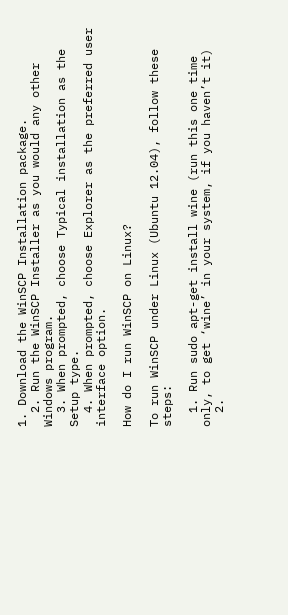1. Download the WinSCP Installation package.
  2. Run the WinSCP Installer as you would any other Windows program.
  3. When prompted, choose Typical installation as the Setup type.
  4. When prompted, choose Explorer as the preferred user interface option.

How do I run WinSCP on Linux?

To run WinSCP under Linux (Ubuntu 12.04), follow these steps:

  1. Run sudo apt-get install wine (run this one time only, to get ‘wine’ in your system, if you haven’t it)
  2.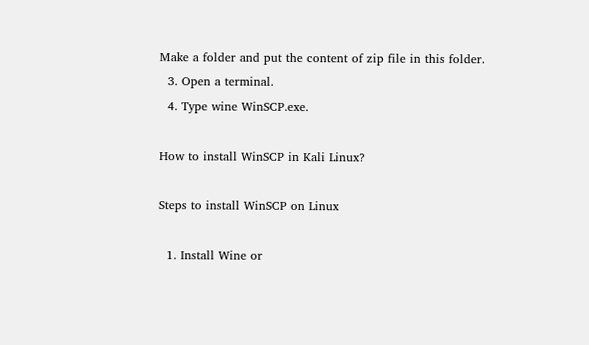Make a folder and put the content of zip file in this folder.
  3. Open a terminal.
  4. Type wine WinSCP.exe.

How to install WinSCP in Kali Linux?

Steps to install WinSCP on Linux

  1. Install Wine or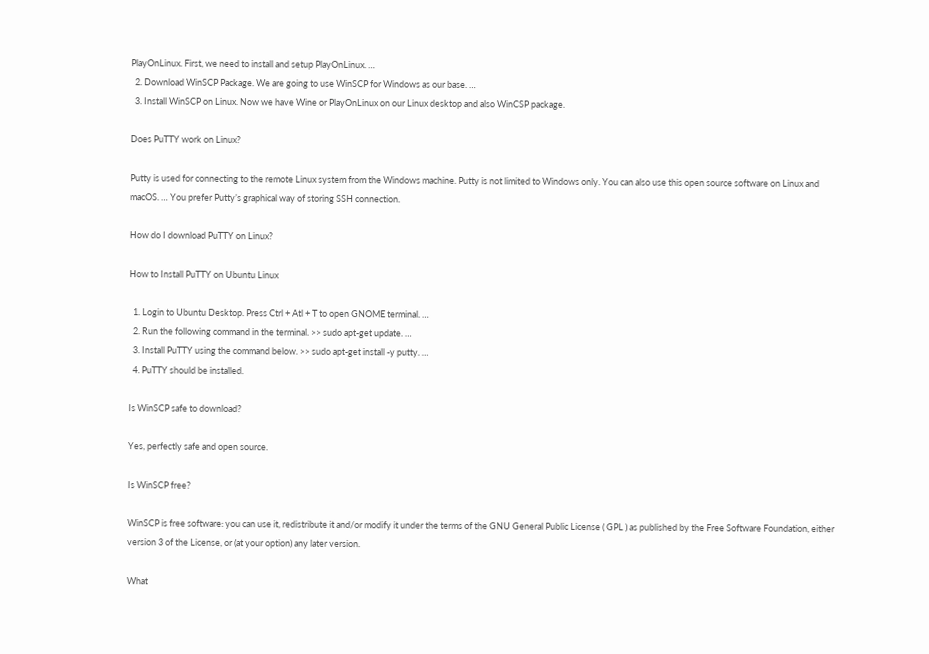PlayOnLinux. First, we need to install and setup PlayOnLinux. …
  2. Download WinSCP Package. We are going to use WinSCP for Windows as our base. …
  3. Install WinSCP on Linux. Now we have Wine or PlayOnLinux on our Linux desktop and also WinCSP package.

Does PuTTY work on Linux?

Putty is used for connecting to the remote Linux system from the Windows machine. Putty is not limited to Windows only. You can also use this open source software on Linux and macOS. … You prefer Putty’s graphical way of storing SSH connection.

How do I download PuTTY on Linux?

How to Install PuTTY on Ubuntu Linux

  1. Login to Ubuntu Desktop. Press Ctrl + Atl + T to open GNOME terminal. …
  2. Run the following command in the terminal. >> sudo apt-get update. …
  3. Install PuTTY using the command below. >> sudo apt-get install -y putty. …
  4. PuTTY should be installed.

Is WinSCP safe to download?

Yes, perfectly safe and open source.

Is WinSCP free?

WinSCP is free software: you can use it, redistribute it and/or modify it under the terms of the GNU General Public License ( GPL ) as published by the Free Software Foundation, either version 3 of the License, or (at your option) any later version.

What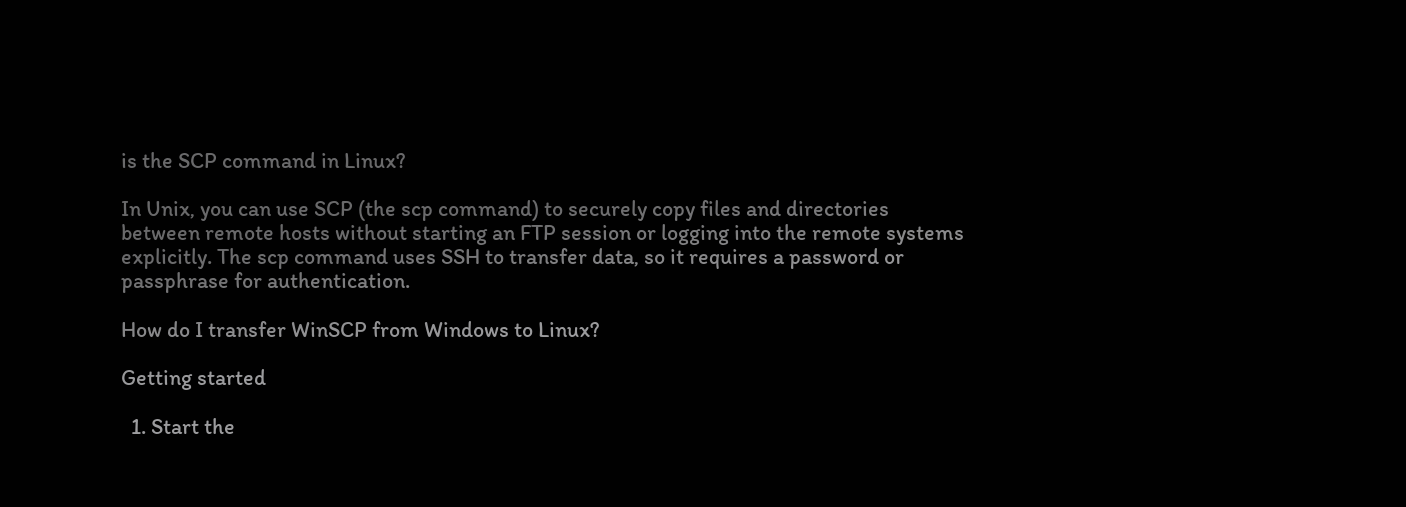is the SCP command in Linux?

In Unix, you can use SCP (the scp command) to securely copy files and directories between remote hosts without starting an FTP session or logging into the remote systems explicitly. The scp command uses SSH to transfer data, so it requires a password or passphrase for authentication.

How do I transfer WinSCP from Windows to Linux?

Getting started

  1. Start the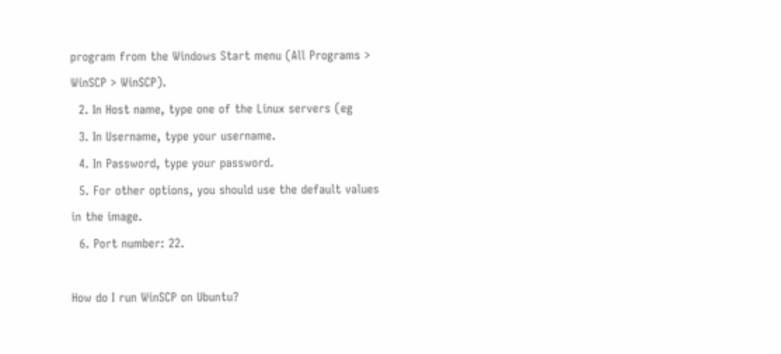program from the Windows Start menu (All Programs > WinSCP > WinSCP).
  2. In Host name, type one of the Linux servers (eg
  3. In Username, type your username.
  4. In Password, type your password.
  5. For other options, you should use the default values in the image.
  6. Port number: 22.

How do I run WinSCP on Ubuntu?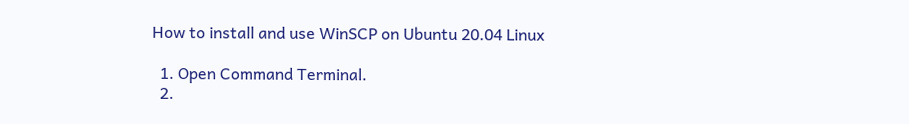How to install and use WinSCP on Ubuntu 20.04 Linux

  1. Open Command Terminal.
  2.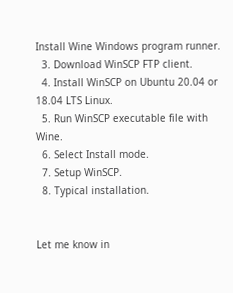Install Wine Windows program runner.
  3. Download WinSCP FTP client.
  4. Install WinSCP on Ubuntu 20.04 or 18.04 LTS Linux.
  5. Run WinSCP executable file with Wine.
  6. Select Install mode.
  7. Setup WinSCP.
  8. Typical installation.


Let me know in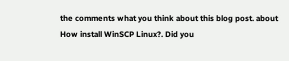the comments what you think about this blog post. about How install WinSCP Linux?. Did you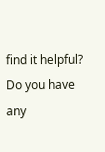find it helpful? Do you have any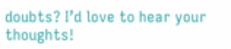doubts? I’d love to hear your thoughts!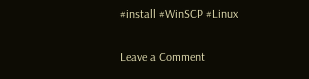#install #WinSCP #Linux

Leave a Comment